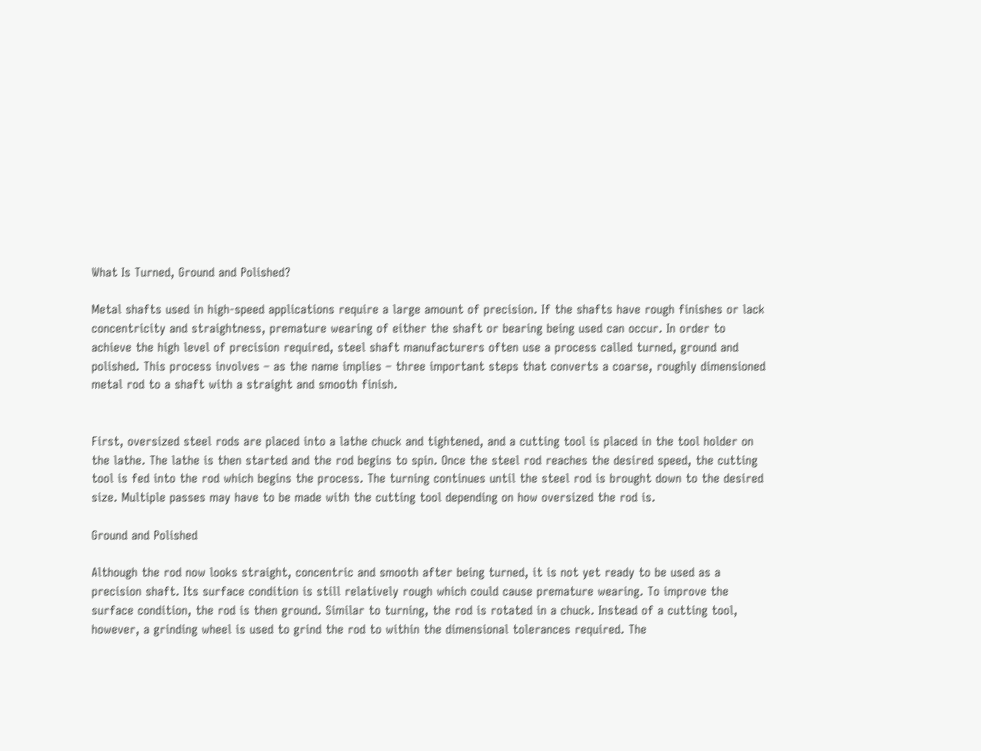What Is Turned, Ground and Polished?

Metal shafts used in high-speed applications require a large amount of precision. If the shafts have rough finishes or lack concentricity and straightness, premature wearing of either the shaft or bearing being used can occur. In order to achieve the high level of precision required, steel shaft manufacturers often use a process called turned, ground and polished. This process involves – as the name implies – three important steps that converts a coarse, roughly dimensioned metal rod to a shaft with a straight and smooth finish.


First, oversized steel rods are placed into a lathe chuck and tightened, and a cutting tool is placed in the tool holder on the lathe. The lathe is then started and the rod begins to spin. Once the steel rod reaches the desired speed, the cutting tool is fed into the rod which begins the process. The turning continues until the steel rod is brought down to the desired size. Multiple passes may have to be made with the cutting tool depending on how oversized the rod is.

Ground and Polished

Although the rod now looks straight, concentric and smooth after being turned, it is not yet ready to be used as a precision shaft. Its surface condition is still relatively rough which could cause premature wearing. To improve the surface condition, the rod is then ground. Similar to turning, the rod is rotated in a chuck. Instead of a cutting tool, however, a grinding wheel is used to grind the rod to within the dimensional tolerances required. The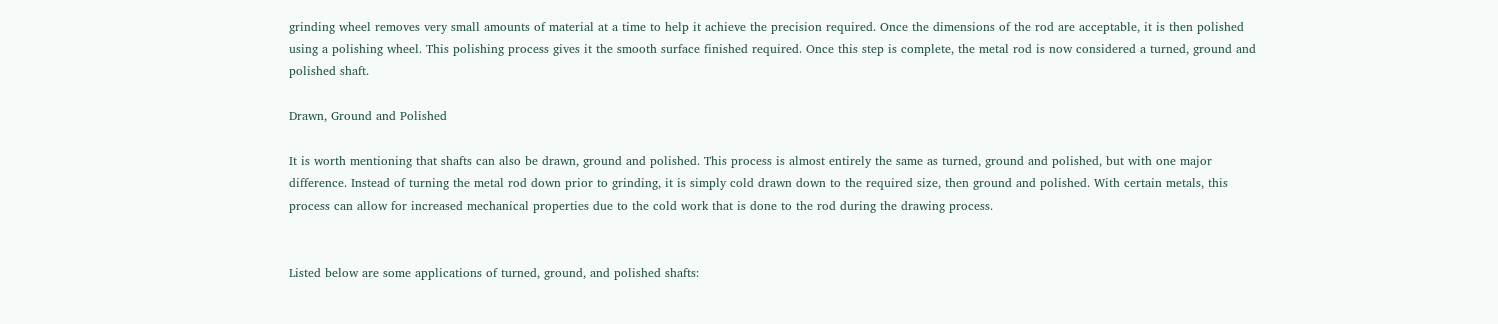grinding wheel removes very small amounts of material at a time to help it achieve the precision required. Once the dimensions of the rod are acceptable, it is then polished using a polishing wheel. This polishing process gives it the smooth surface finished required. Once this step is complete, the metal rod is now considered a turned, ground and polished shaft.

Drawn, Ground and Polished

It is worth mentioning that shafts can also be drawn, ground and polished. This process is almost entirely the same as turned, ground and polished, but with one major difference. Instead of turning the metal rod down prior to grinding, it is simply cold drawn down to the required size, then ground and polished. With certain metals, this process can allow for increased mechanical properties due to the cold work that is done to the rod during the drawing process.


Listed below are some applications of turned, ground, and polished shafts: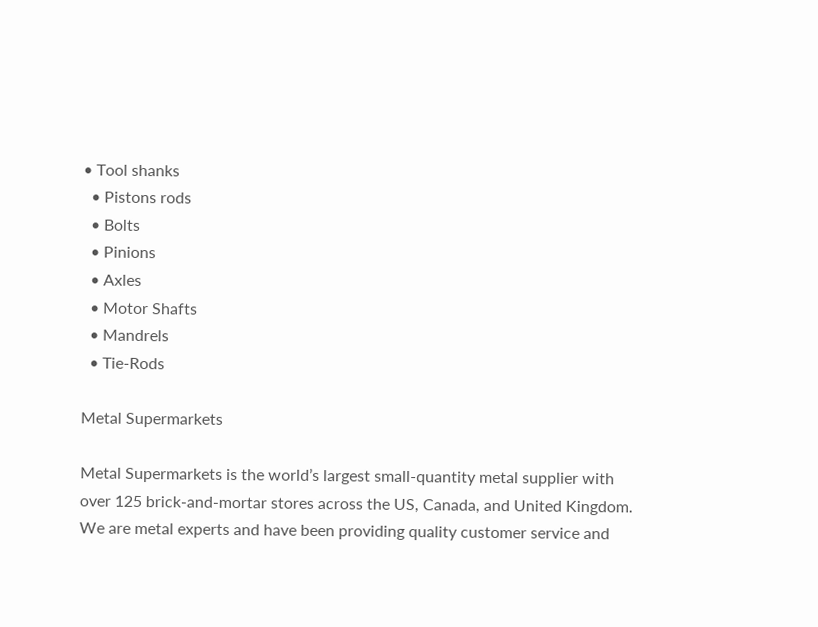• Tool shanks
  • Pistons rods
  • Bolts
  • Pinions
  • Axles
  • Motor Shafts
  • Mandrels
  • Tie-Rods

Metal Supermarkets

Metal Supermarkets is the world’s largest small-quantity metal supplier with over 125 brick-and-mortar stores across the US, Canada, and United Kingdom. We are metal experts and have been providing quality customer service and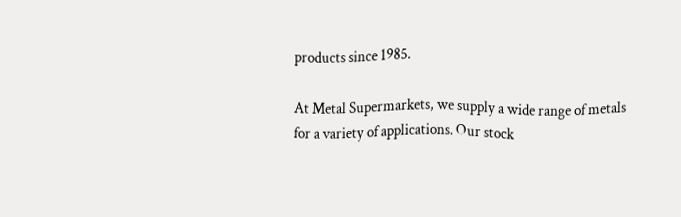products since 1985.

At Metal Supermarkets, we supply a wide range of metals for a variety of applications. Our stock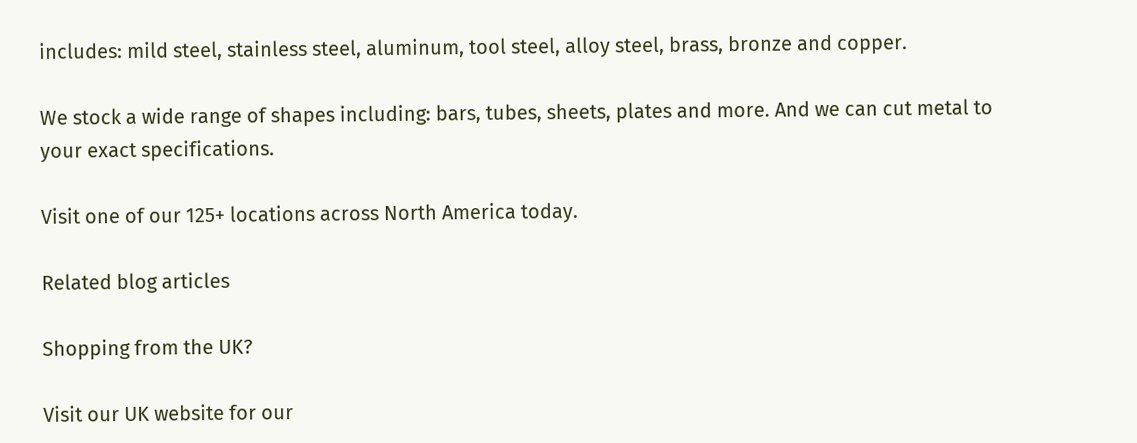includes: mild steel, stainless steel, aluminum, tool steel, alloy steel, brass, bronze and copper.

We stock a wide range of shapes including: bars, tubes, sheets, plates and more. And we can cut metal to your exact specifications.

Visit one of our 125+ locations across North America today.

Related blog articles

Shopping from the UK?

Visit our UK website for our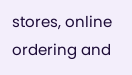stores, online ordering and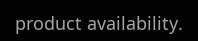product availability.